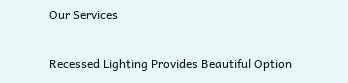Our Services

Recessed Lighting Provides Beautiful Option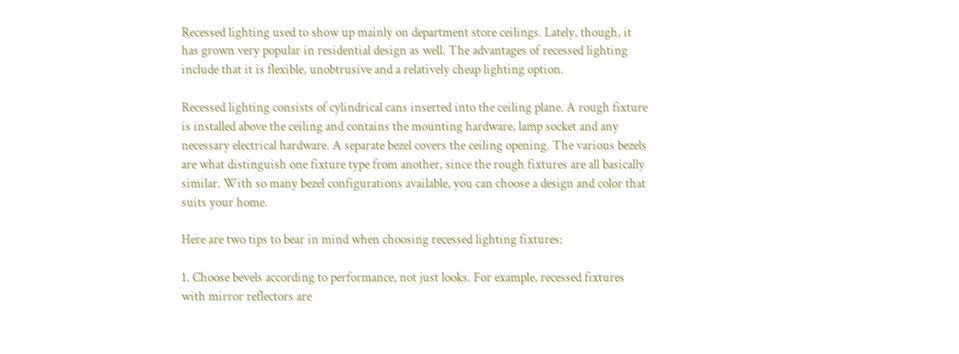Recessed lighting used to show up mainly on department store ceilings. Lately, though, it has grown very popular in residential design as well. The advantages of recessed lighting include that it is flexible, unobtrusive and a relatively cheap lighting option.

Recessed lighting consists of cylindrical cans inserted into the ceiling plane. A rough fixture is installed above the ceiling and contains the mounting hardware, lamp socket and any necessary electrical hardware. A separate bezel covers the ceiling opening. The various bezels are what distinguish one fixture type from another, since the rough fixtures are all basically similar. With so many bezel configurations available, you can choose a design and color that suits your home.

Here are two tips to bear in mind when choosing recessed lighting fixtures:

1. Choose bevels according to performance, not just looks. For example, recessed fixtures with mirror reflectors are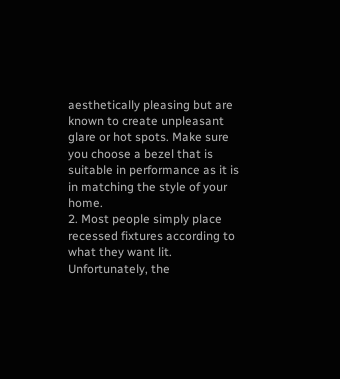aesthetically pleasing but are known to create unpleasant glare or hot spots. Make sure you choose a bezel that is suitable in performance as it is in matching the style of your home.
2. Most people simply place recessed fixtures according to what they want lit. Unfortunately, the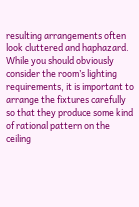resulting arrangements often look cluttered and haphazard. While you should obviously consider the room’s lighting requirements, it is important to arrange the fixtures carefully so that they produce some kind of rational pattern on the ceiling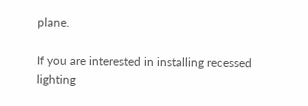plane.

If you are interested in installing recessed lighting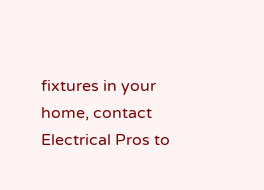fixtures in your home, contact Electrical Pros to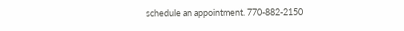schedule an appointment. 770-882-2150